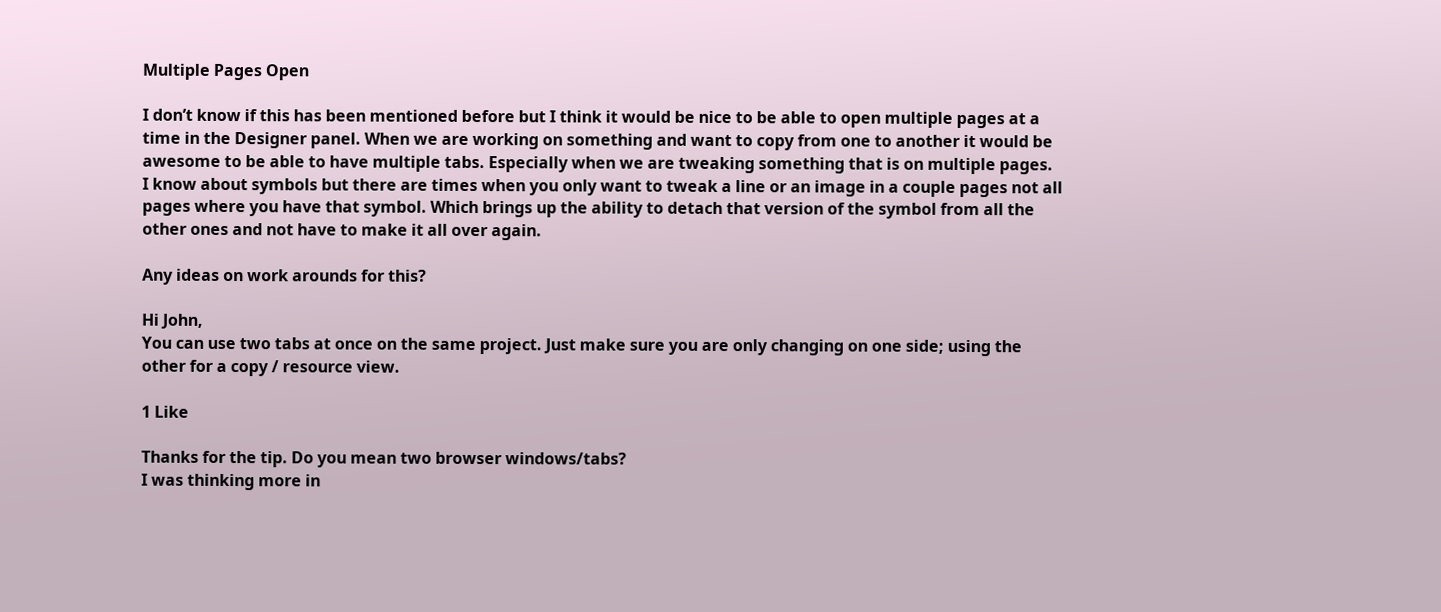Multiple Pages Open

I don’t know if this has been mentioned before but I think it would be nice to be able to open multiple pages at a time in the Designer panel. When we are working on something and want to copy from one to another it would be awesome to be able to have multiple tabs. Especially when we are tweaking something that is on multiple pages.
I know about symbols but there are times when you only want to tweak a line or an image in a couple pages not all pages where you have that symbol. Which brings up the ability to detach that version of the symbol from all the other ones and not have to make it all over again.

Any ideas on work arounds for this?

Hi John,
You can use two tabs at once on the same project. Just make sure you are only changing on one side; using the other for a copy / resource view.

1 Like

Thanks for the tip. Do you mean two browser windows/tabs?
I was thinking more in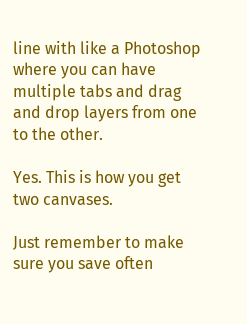line with like a Photoshop where you can have multiple tabs and drag and drop layers from one to the other.

Yes. This is how you get two canvases.

Just remember to make sure you save often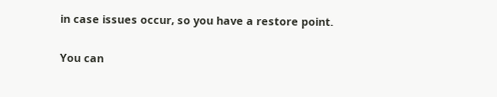in case issues occur, so you have a restore point.

You can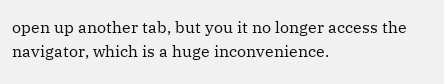open up another tab, but you it no longer access the navigator, which is a huge inconvenience.